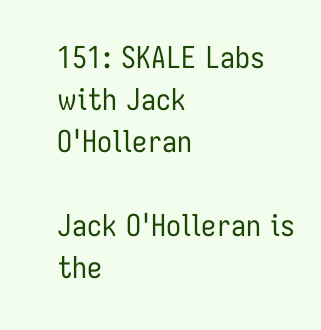151: SKALE Labs with Jack O'Holleran

Jack O'Holleran is the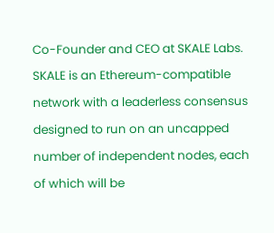Co-Founder and CEO at SKALE Labs. SKALE is an Ethereum-compatible network with a leaderless consensus designed to run on an uncapped number of independent nodes, each of which will be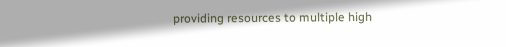providing resources to multiple high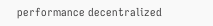performance decentralized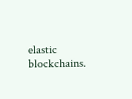elastic blockchains.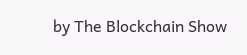by The Blockchain Show